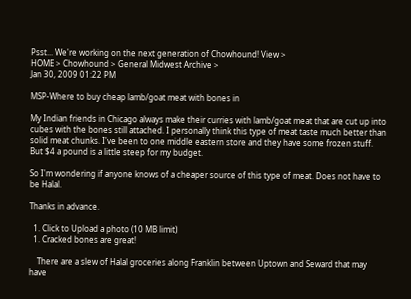Psst... We're working on the next generation of Chowhound! View >
HOME > Chowhound > General Midwest Archive >
Jan 30, 2009 01:22 PM

MSP-Where to buy cheap lamb/goat meat with bones in

My Indian friends in Chicago always make their curries with lamb/goat meat that are cut up into cubes with the bones still attached. I personally think this type of meat taste much better than solid meat chunks. I've been to one middle eastern store and they have some frozen stuff. But $4 a pound is a little steep for my budget.

So I'm wondering if anyone knows of a cheaper source of this type of meat. Does not have to be Halal.

Thanks in advance.

  1. Click to Upload a photo (10 MB limit)
  1. Cracked bones are great!

    There are a slew of Halal groceries along Franklin between Uptown and Seward that may have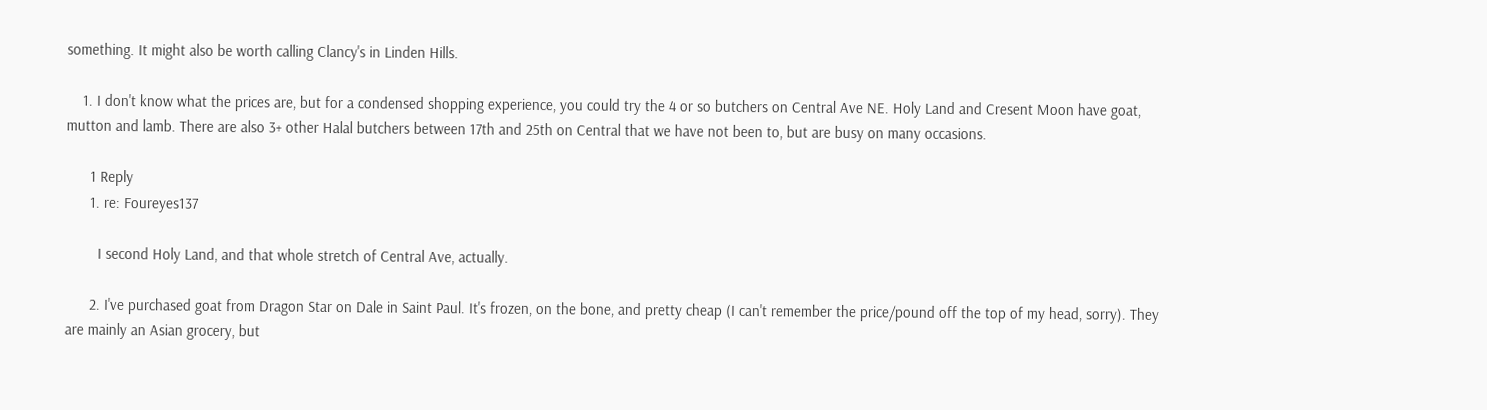something. It might also be worth calling Clancy's in Linden Hills.

    1. I don't know what the prices are, but for a condensed shopping experience, you could try the 4 or so butchers on Central Ave NE. Holy Land and Cresent Moon have goat, mutton and lamb. There are also 3+ other Halal butchers between 17th and 25th on Central that we have not been to, but are busy on many occasions.

      1 Reply
      1. re: Foureyes137

        I second Holy Land, and that whole stretch of Central Ave, actually.

      2. I've purchased goat from Dragon Star on Dale in Saint Paul. It's frozen, on the bone, and pretty cheap (I can't remember the price/pound off the top of my head, sorry). They are mainly an Asian grocery, but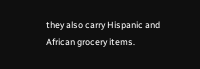they also carry Hispanic and African grocery items.